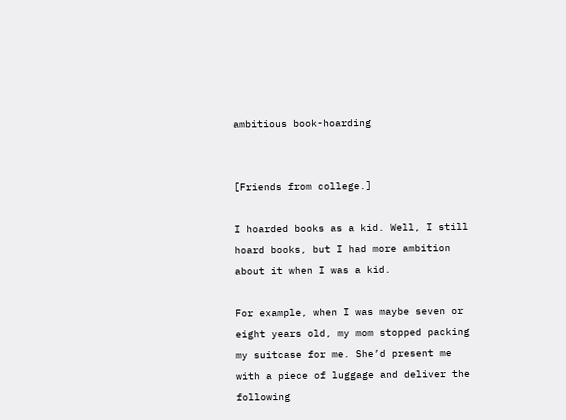ambitious book-hoarding


[Friends from college.]

I hoarded books as a kid. Well, I still hoard books, but I had more ambition about it when I was a kid.

For example, when I was maybe seven or eight years old, my mom stopped packing my suitcase for me. She’d present me with a piece of luggage and deliver the following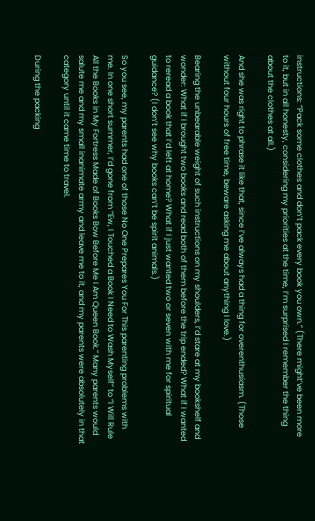instructions: “Pack some clothes and don’t pack every book you own.” (There might’ve been more to it, but in all honesty, considering my priorities at the time, I’m surprised I remember the thing about the clothes at all.)

And she was right to phrase it like that, since I’ve always had a thing for overenthusiasm. (Those without four hours of free time, beware asking me about anything I love.)

Bearing the unbearable weight of such instructions on my shoulders, I’d stare at my bookshelf and wonder: What if I brought two books and read both of them before the trip ended? What if I wanted to reread a book that I’d left at home? What if I just wanted two or seven with me for spiritual guidance? (I don’t see why books can’t be spirit animals.)

So you see, my parents had one of those No One Prepares You For This parenting problems with me. In one short summer, I’d gone from “Ew, I Touched a Book I Need to Wash Myself” to “I Will Rule All the Books in My Fortress Made of Books Bow Before Me I Am Queen Book.” Many parents would salute me and my small inanimate army and leave me to it, and my parents were absolutely in that category until it came time to travel.

During the packing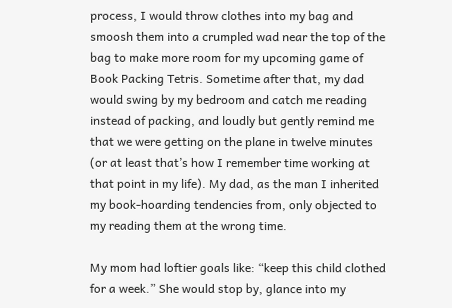process, I would throw clothes into my bag and smoosh them into a crumpled wad near the top of the bag to make more room for my upcoming game of Book Packing Tetris. Sometime after that, my dad would swing by my bedroom and catch me reading instead of packing, and loudly but gently remind me that we were getting on the plane in twelve minutes (or at least that’s how I remember time working at that point in my life). My dad, as the man I inherited my book-hoarding tendencies from, only objected to my reading them at the wrong time.

My mom had loftier goals like: “keep this child clothed for a week.” She would stop by, glance into my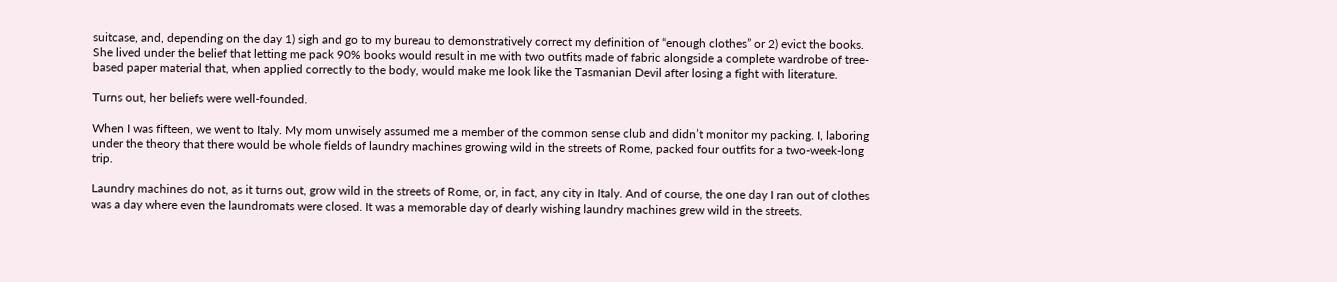suitcase, and, depending on the day 1) sigh and go to my bureau to demonstratively correct my definition of “enough clothes” or 2) evict the books. She lived under the belief that letting me pack 90% books would result in me with two outfits made of fabric alongside a complete wardrobe of tree-based paper material that, when applied correctly to the body, would make me look like the Tasmanian Devil after losing a fight with literature.

Turns out, her beliefs were well-founded.

When I was fifteen, we went to Italy. My mom unwisely assumed me a member of the common sense club and didn’t monitor my packing. I, laboring under the theory that there would be whole fields of laundry machines growing wild in the streets of Rome, packed four outfits for a two-week-long trip.

Laundry machines do not, as it turns out, grow wild in the streets of Rome, or, in fact, any city in Italy. And of course, the one day I ran out of clothes was a day where even the laundromats were closed. It was a memorable day of dearly wishing laundry machines grew wild in the streets.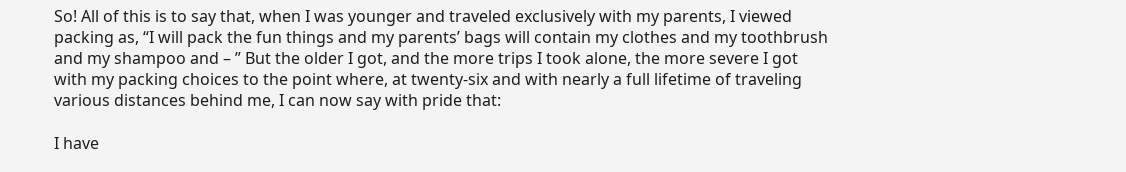So! All of this is to say that, when I was younger and traveled exclusively with my parents, I viewed packing as, “I will pack the fun things and my parents’ bags will contain my clothes and my toothbrush and my shampoo and – ” But the older I got, and the more trips I took alone, the more severe I got with my packing choices to the point where, at twenty-six and with nearly a full lifetime of traveling various distances behind me, I can now say with pride that:

I have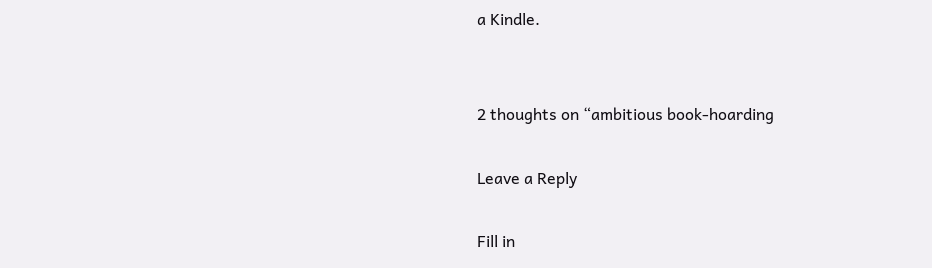a Kindle.


2 thoughts on “ambitious book-hoarding

Leave a Reply

Fill in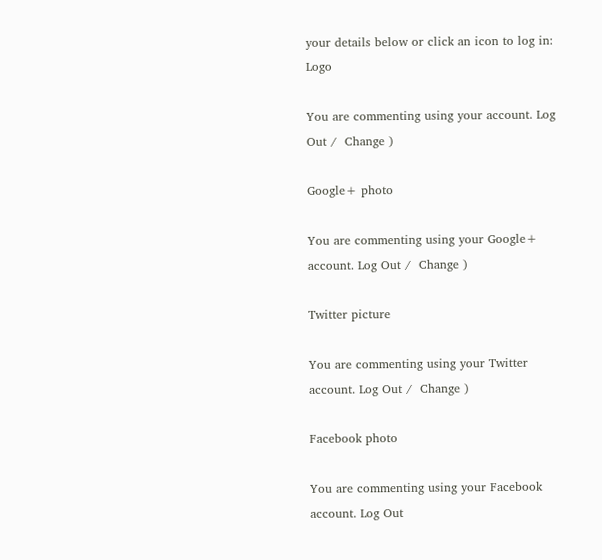your details below or click an icon to log in: Logo

You are commenting using your account. Log Out /  Change )

Google+ photo

You are commenting using your Google+ account. Log Out /  Change )

Twitter picture

You are commenting using your Twitter account. Log Out /  Change )

Facebook photo

You are commenting using your Facebook account. Log Out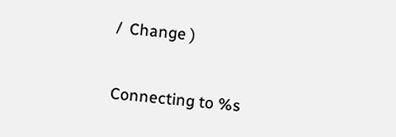/  Change )


Connecting to %s